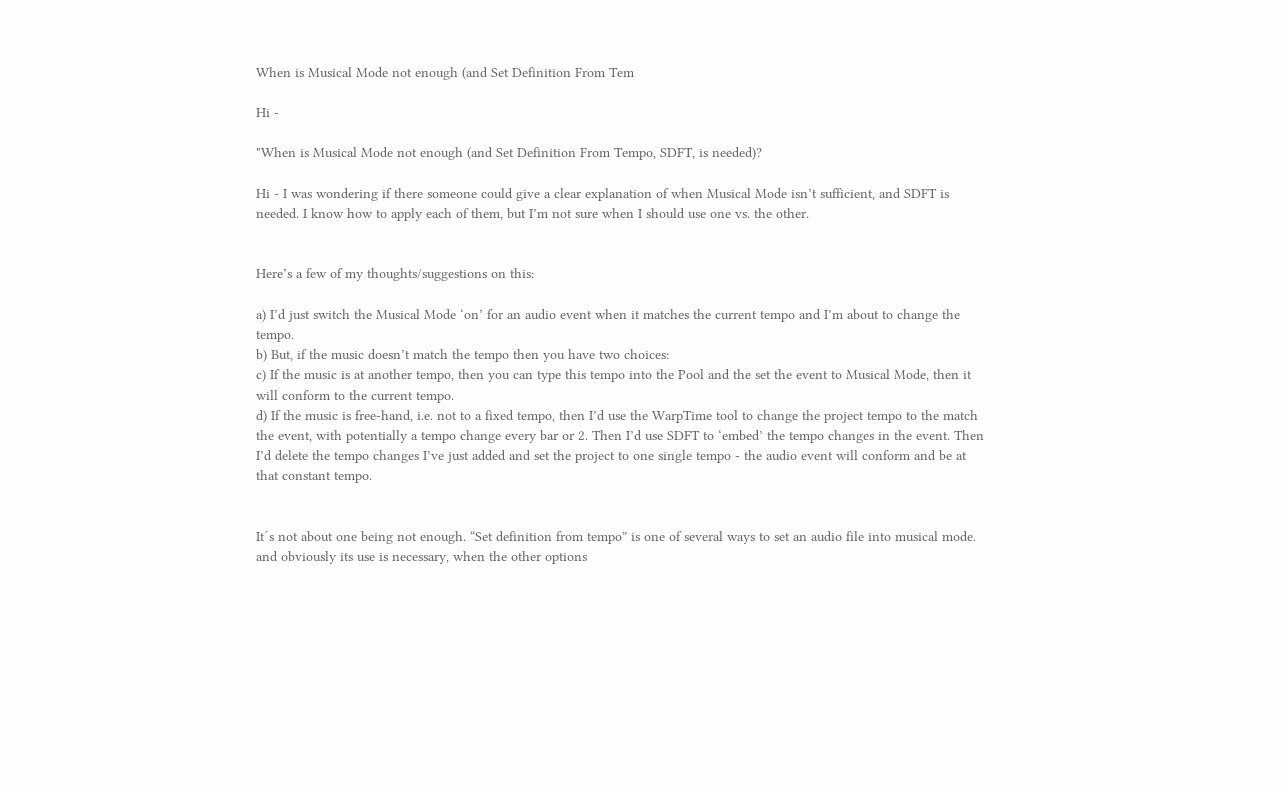When is Musical Mode not enough (and Set Definition From Tem

Hi -

"When is Musical Mode not enough (and Set Definition From Tempo, SDFT, is needed)?

Hi - I was wondering if there someone could give a clear explanation of when Musical Mode isn’t sufficient, and SDFT is needed. I know how to apply each of them, but I’m not sure when I should use one vs. the other.


Here’s a few of my thoughts/suggestions on this:

a) I’d just switch the Musical Mode ‘on’ for an audio event when it matches the current tempo and I’m about to change the tempo.
b) But, if the music doesn’t match the tempo then you have two choices:
c) If the music is at another tempo, then you can type this tempo into the Pool and the set the event to Musical Mode, then it will conform to the current tempo.
d) If the music is free-hand, i.e. not to a fixed tempo, then I’d use the WarpTime tool to change the project tempo to the match the event, with potentially a tempo change every bar or 2. Then I’d use SDFT to ‘embed’ the tempo changes in the event. Then I’d delete the tempo changes I’ve just added and set the project to one single tempo - the audio event will conform and be at that constant tempo.


It´s not about one being not enough. “Set definition from tempo” is one of several ways to set an audio file into musical mode. and obviously its use is necessary, when the other options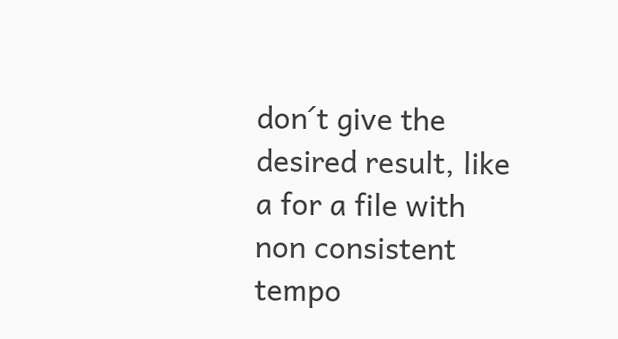don´t give the desired result, like a for a file with non consistent tempo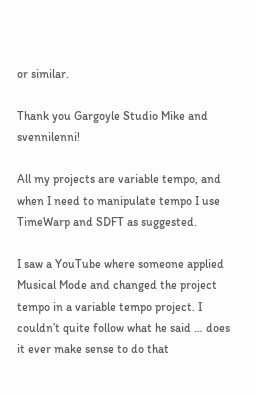or similar.

Thank you Gargoyle Studio Mike and svennilenni!

All my projects are variable tempo, and when I need to manipulate tempo I use TimeWarp and SDFT as suggested.

I saw a YouTube where someone applied Musical Mode and changed the project tempo in a variable tempo project. I couldn’t quite follow what he said … does it ever make sense to do that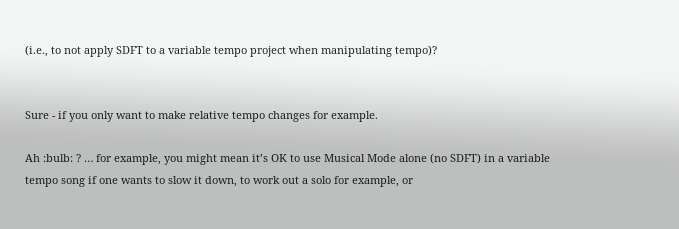(i.e., to not apply SDFT to a variable tempo project when manipulating tempo)?


Sure - if you only want to make relative tempo changes for example.

Ah :bulb: ? … for example, you might mean it’s OK to use Musical Mode alone (no SDFT) in a variable tempo song if one wants to slow it down, to work out a solo for example, or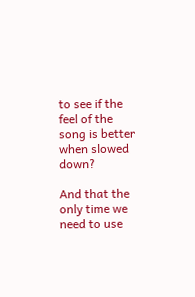to see if the feel of the song is better when slowed down?

And that the only time we need to use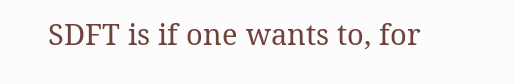SDFT is if one wants to, for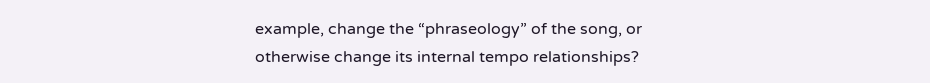example, change the “phraseology” of the song, or otherwise change its internal tempo relationships?